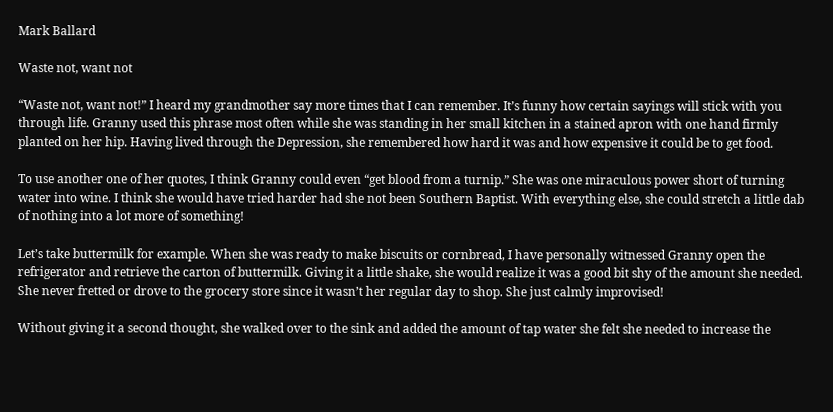Mark Ballard

Waste not, want not

“Waste not, want not!” I heard my grandmother say more times that I can remember. It’s funny how certain sayings will stick with you through life. Granny used this phrase most often while she was standing in her small kitchen in a stained apron with one hand firmly planted on her hip. Having lived through the Depression, she remembered how hard it was and how expensive it could be to get food.

To use another one of her quotes, I think Granny could even “get blood from a turnip.” She was one miraculous power short of turning water into wine. I think she would have tried harder had she not been Southern Baptist. With everything else, she could stretch a little dab of nothing into a lot more of something!

Let’s take buttermilk for example. When she was ready to make biscuits or cornbread, I have personally witnessed Granny open the refrigerator and retrieve the carton of buttermilk. Giving it a little shake, she would realize it was a good bit shy of the amount she needed. She never fretted or drove to the grocery store since it wasn’t her regular day to shop. She just calmly improvised!

Without giving it a second thought, she walked over to the sink and added the amount of tap water she felt she needed to increase the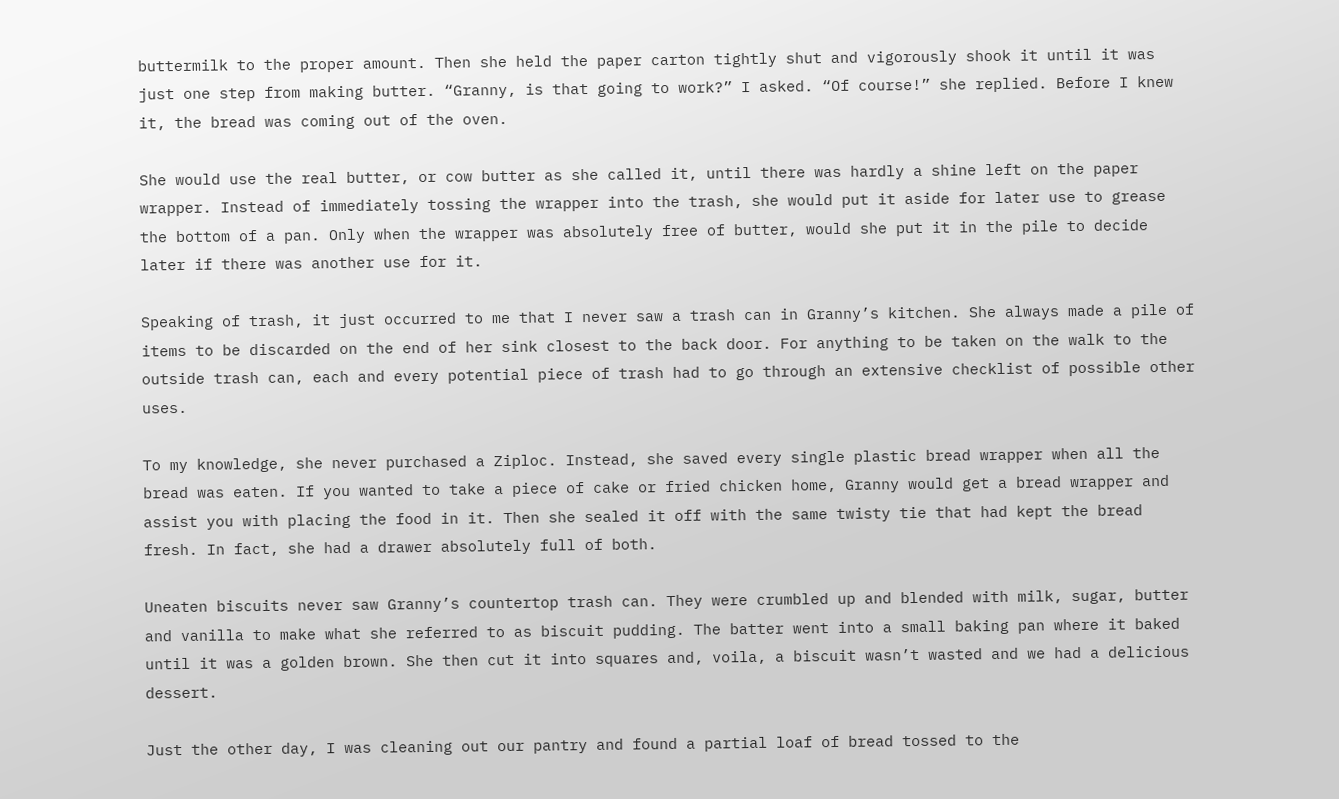buttermilk to the proper amount. Then she held the paper carton tightly shut and vigorously shook it until it was just one step from making butter. “Granny, is that going to work?” I asked. “Of course!” she replied. Before I knew it, the bread was coming out of the oven.

She would use the real butter, or cow butter as she called it, until there was hardly a shine left on the paper wrapper. Instead of immediately tossing the wrapper into the trash, she would put it aside for later use to grease the bottom of a pan. Only when the wrapper was absolutely free of butter, would she put it in the pile to decide later if there was another use for it.

Speaking of trash, it just occurred to me that I never saw a trash can in Granny’s kitchen. She always made a pile of items to be discarded on the end of her sink closest to the back door. For anything to be taken on the walk to the outside trash can, each and every potential piece of trash had to go through an extensive checklist of possible other uses.

To my knowledge, she never purchased a Ziploc. Instead, she saved every single plastic bread wrapper when all the bread was eaten. If you wanted to take a piece of cake or fried chicken home, Granny would get a bread wrapper and assist you with placing the food in it. Then she sealed it off with the same twisty tie that had kept the bread fresh. In fact, she had a drawer absolutely full of both.

Uneaten biscuits never saw Granny’s countertop trash can. They were crumbled up and blended with milk, sugar, butter and vanilla to make what she referred to as biscuit pudding. The batter went into a small baking pan where it baked until it was a golden brown. She then cut it into squares and, voila, a biscuit wasn’t wasted and we had a delicious dessert.

Just the other day, I was cleaning out our pantry and found a partial loaf of bread tossed to the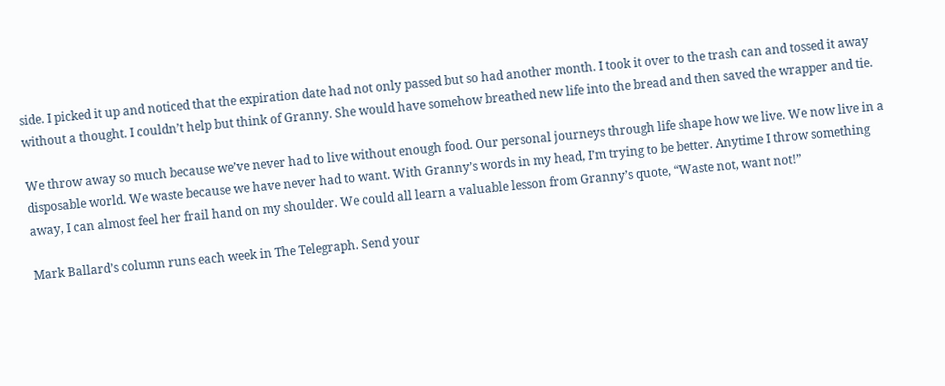side. I picked it up and noticed that the expiration date had not only passed but so had another month. I took it over to the trash can and tossed it away without a thought. I couldn’t help but think of Granny. She would have somehow breathed new life into the bread and then saved the wrapper and tie.

We throw away so much because we’ve never had to live without enough food. Our personal journeys through life shape how we live. We now live in a disposable world. We waste because we have never had to want. With Granny’s words in my head, I’m trying to be better. Anytime I throw something away, I can almost feel her frail hand on my shoulder. We could all learn a valuable lesson from Granny’s quote, “Waste not, want not!”

Mark Ballard’s column runs each week in The Telegraph. Send your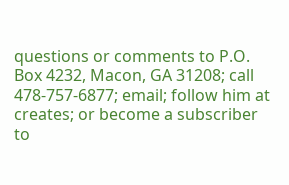questions or comments to P.O. Box 4232, Macon, GA 31208; call 478-757-6877; email; follow him at creates; or become a subscriber to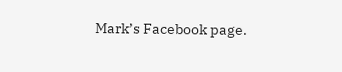Mark’s Facebook page.